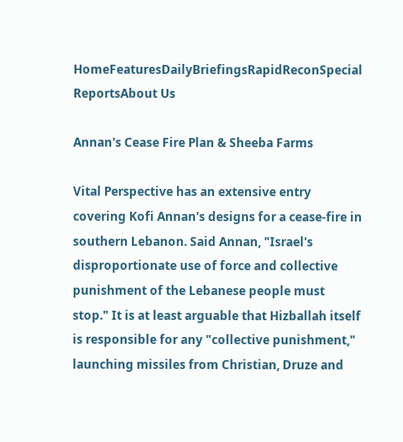HomeFeaturesDailyBriefingsRapidReconSpecial ReportsAbout Us

Annan's Cease Fire Plan & Sheeba Farms

Vital Perspective has an extensive entry covering Kofi Annan's designs for a cease-fire in southern Lebanon. Said Annan, "Israel's disproportionate use of force and collective punishment of the Lebanese people must stop." It is at least arguable that Hizballah itself is responsible for any "collective punishment," launching missiles from Christian, Druze and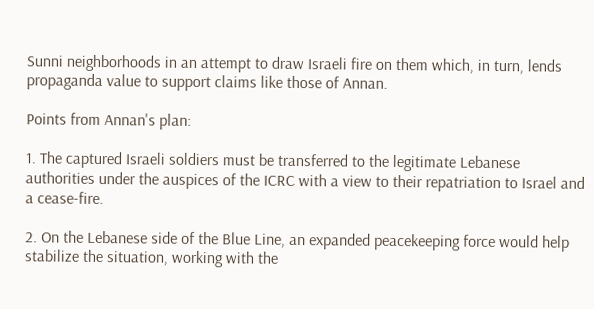Sunni neighborhoods in an attempt to draw Israeli fire on them which, in turn, lends propaganda value to support claims like those of Annan.

Points from Annan's plan:

1. The captured Israeli soldiers must be transferred to the legitimate Lebanese authorities under the auspices of the ICRC with a view to their repatriation to Israel and a cease-fire.

2. On the Lebanese side of the Blue Line, an expanded peacekeeping force would help stabilize the situation, working with the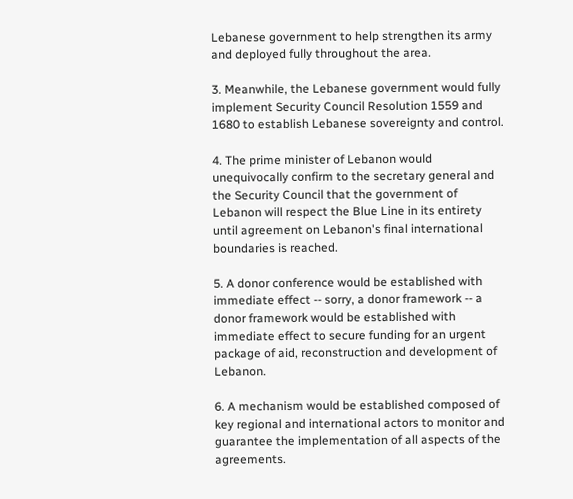Lebanese government to help strengthen its army and deployed fully throughout the area.

3. Meanwhile, the Lebanese government would fully implement Security Council Resolution 1559 and 1680 to establish Lebanese sovereignty and control.

4. The prime minister of Lebanon would unequivocally confirm to the secretary general and the Security Council that the government of Lebanon will respect the Blue Line in its entirety until agreement on Lebanon's final international boundaries is reached.

5. A donor conference would be established with immediate effect -- sorry, a donor framework -- a donor framework would be established with immediate effect to secure funding for an urgent package of aid, reconstruction and development of Lebanon.

6. A mechanism would be established composed of key regional and international actors to monitor and guarantee the implementation of all aspects of the agreements.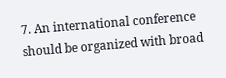7. An international conference should be organized with broad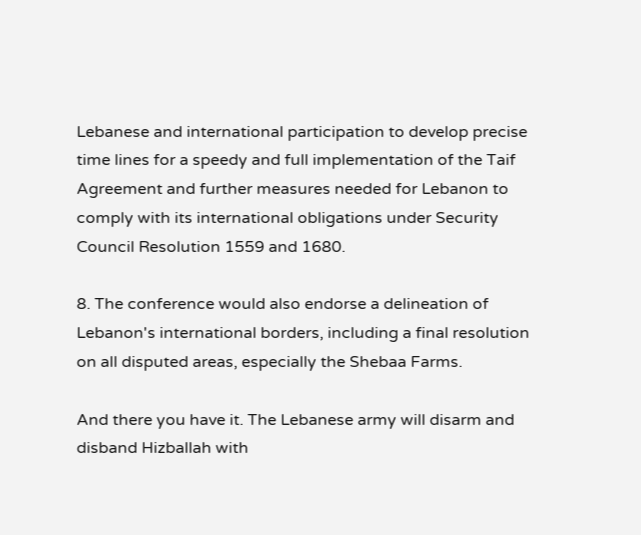Lebanese and international participation to develop precise time lines for a speedy and full implementation of the Taif Agreement and further measures needed for Lebanon to comply with its international obligations under Security Council Resolution 1559 and 1680.

8. The conference would also endorse a delineation of Lebanon's international borders, including a final resolution on all disputed areas, especially the Shebaa Farms.

And there you have it. The Lebanese army will disarm and disband Hizballah with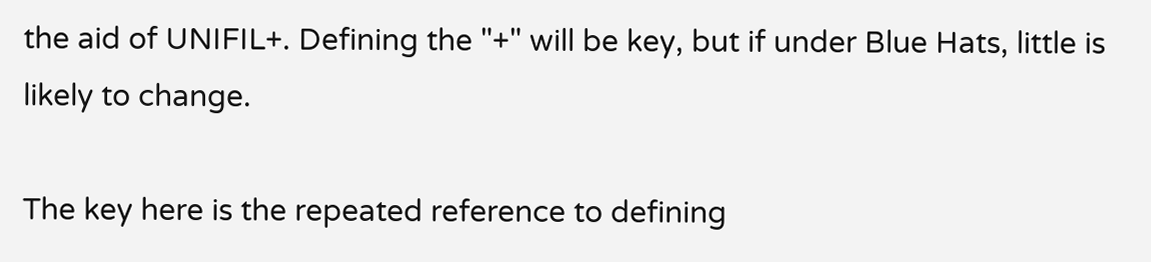the aid of UNIFIL+. Defining the "+" will be key, but if under Blue Hats, little is likely to change.

The key here is the repeated reference to defining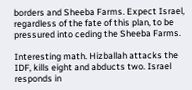borders and Sheeba Farms. Expect Israel, regardless of the fate of this plan, to be pressured into ceding the Sheeba Farms.

Interesting math. Hizballah attacks the IDF, kills eight and abducts two. Israel responds in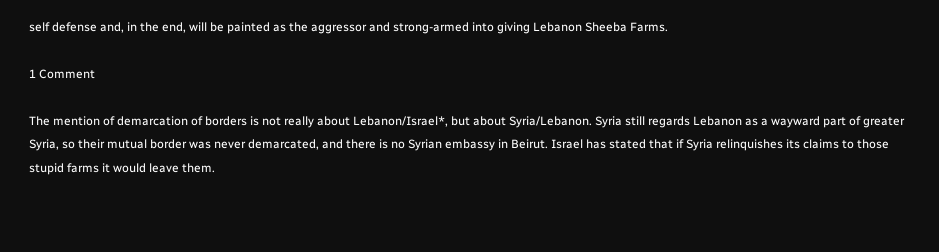self defense and, in the end, will be painted as the aggressor and strong-armed into giving Lebanon Sheeba Farms.

1 Comment

The mention of demarcation of borders is not really about Lebanon/Israel*, but about Syria/Lebanon. Syria still regards Lebanon as a wayward part of greater Syria, so their mutual border was never demarcated, and there is no Syrian embassy in Beirut. Israel has stated that if Syria relinquishes its claims to those stupid farms it would leave them.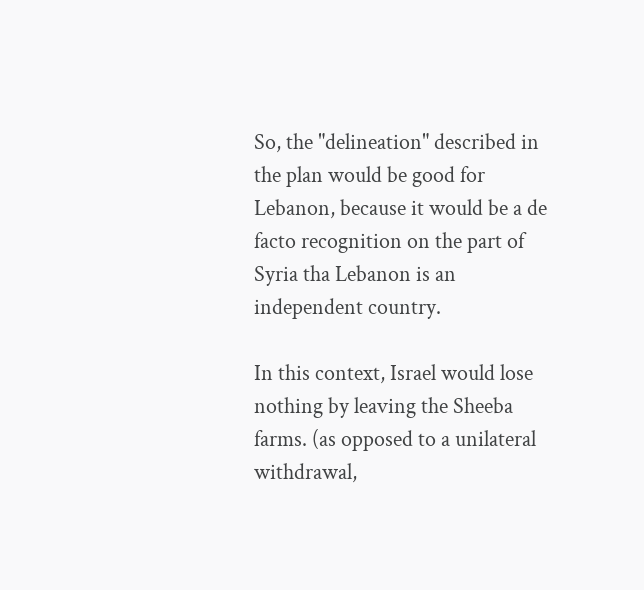So, the "delineation" described in the plan would be good for Lebanon, because it would be a de facto recognition on the part of Syria tha Lebanon is an independent country.

In this context, Israel would lose nothing by leaving the Sheeba farms. (as opposed to a unilateral withdrawal,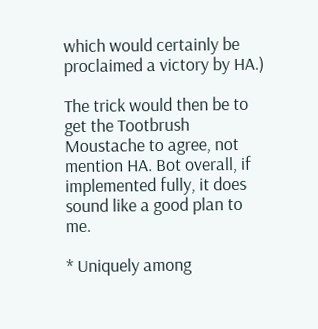which would certainly be proclaimed a victory by HA.)

The trick would then be to get the Tootbrush Moustache to agree, not mention HA. Bot overall, if implemented fully, it does sound like a good plan to me.

* Uniquely among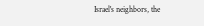Israel's neighbors, the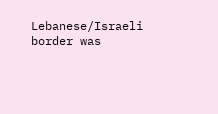Lebanese/Israeli border was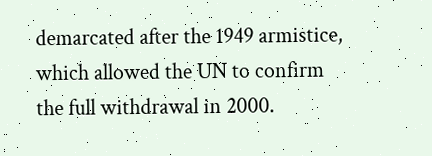demarcated after the 1949 armistice, which allowed the UN to confirm the full withdrawal in 2000.